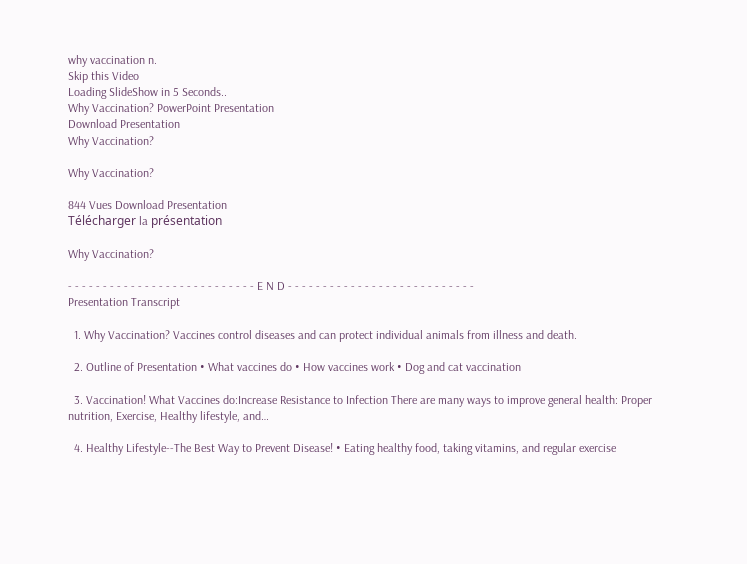why vaccination n.
Skip this Video
Loading SlideShow in 5 Seconds..
Why Vaccination? PowerPoint Presentation
Download Presentation
Why Vaccination?

Why Vaccination?

844 Vues Download Presentation
Télécharger la présentation

Why Vaccination?

- - - - - - - - - - - - - - - - - - - - - - - - - - - E N D - - - - - - - - - - - - - - - - - - - - - - - - - - -
Presentation Transcript

  1. Why Vaccination? Vaccines control diseases and can protect individual animals from illness and death.

  2. Outline of Presentation • What vaccines do • How vaccines work • Dog and cat vaccination

  3. Vaccination! What Vaccines do:Increase Resistance to Infection There are many ways to improve general health: Proper nutrition, Exercise, Healthy lifestyle, and…

  4. Healthy Lifestyle--The Best Way to Prevent Disease! • Eating healthy food, taking vitamins, and regular exercise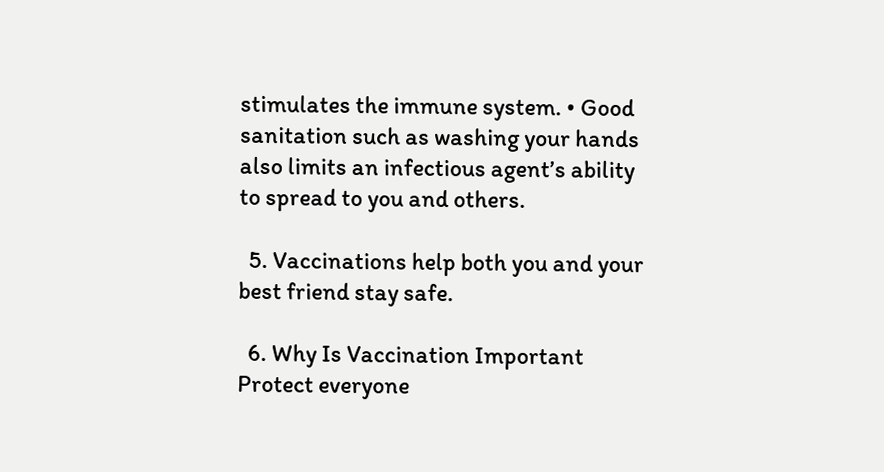stimulates the immune system. • Good sanitation such as washing your hands also limits an infectious agent’s ability to spread to you and others.

  5. Vaccinations help both you and your best friend stay safe.

  6. Why Is Vaccination Important Protect everyone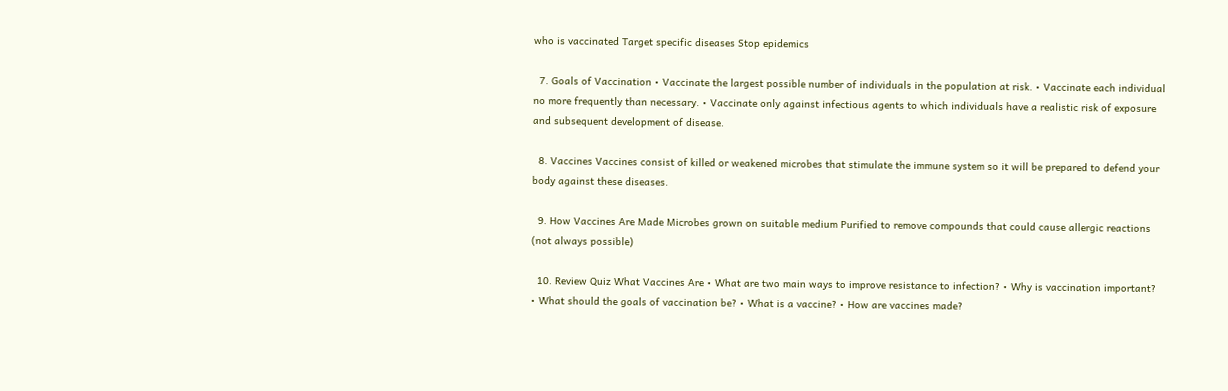who is vaccinated Target specific diseases Stop epidemics

  7. Goals of Vaccination • Vaccinate the largest possible number of individuals in the population at risk. • Vaccinate each individual no more frequently than necessary. • Vaccinate only against infectious agents to which individuals have a realistic risk of exposure and subsequent development of disease.

  8. Vaccines Vaccines consist of killed or weakened microbes that stimulate the immune system so it will be prepared to defend your body against these diseases.

  9. How Vaccines Are Made Microbes grown on suitable medium Purified to remove compounds that could cause allergic reactions (not always possible)

  10. Review Quiz What Vaccines Are • What are two main ways to improve resistance to infection? • Why is vaccination important? • What should the goals of vaccination be? • What is a vaccine? • How are vaccines made?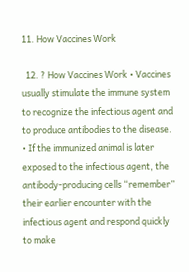11. How Vaccines Work

  12. ? How Vaccines Work • Vaccines usually stimulate the immune system to recognize the infectious agent and to produce antibodies to the disease. • If the immunized animal is later exposed to the infectious agent, the antibody-producing cells “remember” their earlier encounter with the infectious agent and respond quickly to make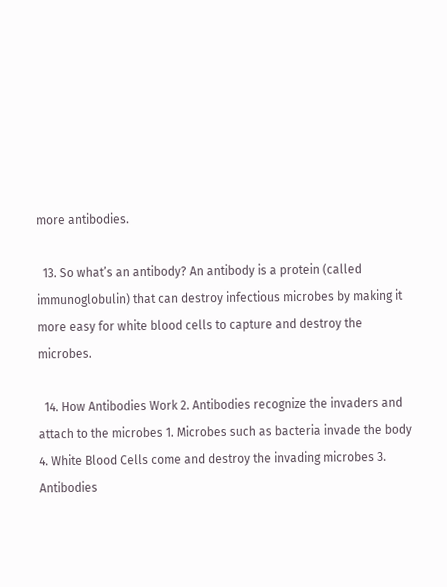more antibodies.

  13. So what’s an antibody? An antibody is a protein (called immunoglobulin) that can destroy infectious microbes by making it more easy for white blood cells to capture and destroy the microbes.

  14. How Antibodies Work 2. Antibodies recognize the invaders and attach to the microbes 1. Microbes such as bacteria invade the body 4. White Blood Cells come and destroy the invading microbes 3. Antibodies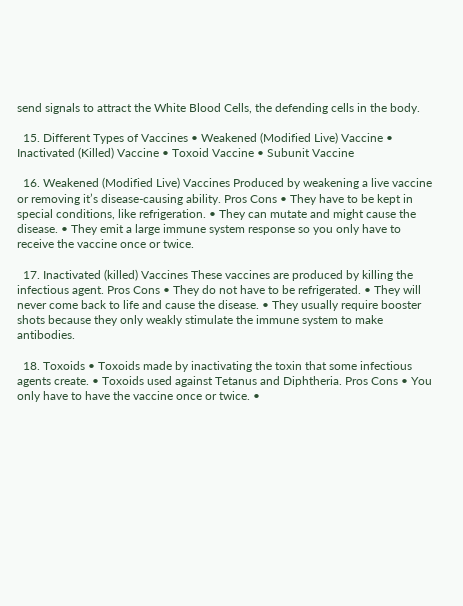send signals to attract the White Blood Cells, the defending cells in the body.

  15. Different Types of Vaccines • Weakened (Modified Live) Vaccine • Inactivated (Killed) Vaccine • Toxoid Vaccine • Subunit Vaccine

  16. Weakened (Modified Live) Vaccines Produced by weakening a live vaccine or removing it’s disease-causing ability. Pros Cons • They have to be kept in special conditions, like refrigeration. • They can mutate and might cause the disease. • They emit a large immune system response so you only have to receive the vaccine once or twice.

  17. Inactivated (killed) Vaccines These vaccines are produced by killing the infectious agent. Pros Cons • They do not have to be refrigerated. • They will never come back to life and cause the disease. • They usually require booster shots because they only weakly stimulate the immune system to make antibodies.

  18. Toxoids • Toxoids made by inactivating the toxin that some infectious agents create. • Toxoids used against Tetanus and Diphtheria. Pros Cons • You only have to have the vaccine once or twice. •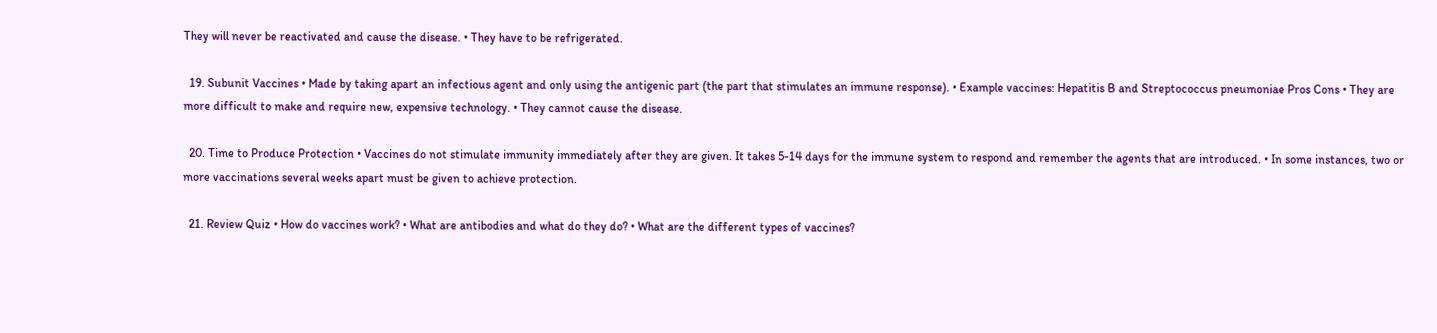They will never be reactivated and cause the disease. • They have to be refrigerated.

  19. Subunit Vaccines • Made by taking apart an infectious agent and only using the antigenic part (the part that stimulates an immune response). • Example vaccines: Hepatitis B and Streptococcus pneumoniae Pros Cons • They are more difficult to make and require new, expensive technology. • They cannot cause the disease.

  20. Time to Produce Protection • Vaccines do not stimulate immunity immediately after they are given. It takes 5-14 days for the immune system to respond and remember the agents that are introduced. • In some instances, two or more vaccinations several weeks apart must be given to achieve protection.

  21. Review Quiz • How do vaccines work? • What are antibodies and what do they do? • What are the different types of vaccines?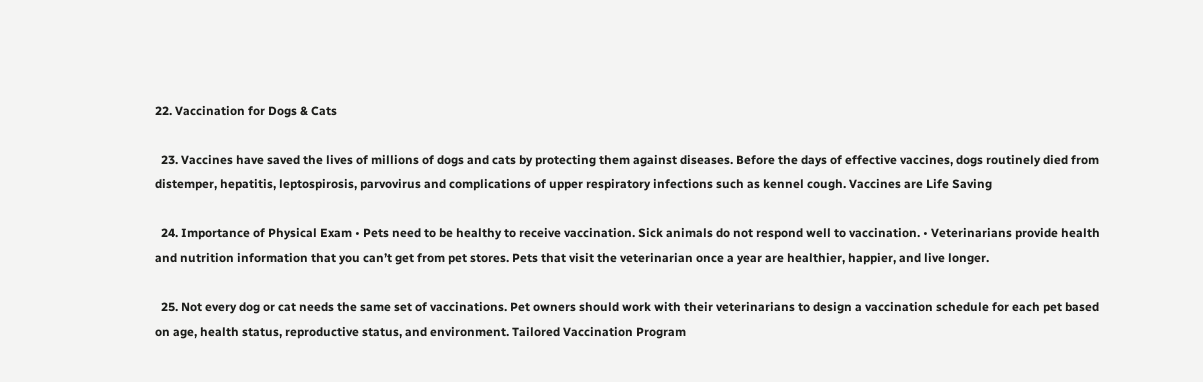22. Vaccination for Dogs & Cats

  23. Vaccines have saved the lives of millions of dogs and cats by protecting them against diseases. Before the days of effective vaccines, dogs routinely died from distemper, hepatitis, leptospirosis, parvovirus and complications of upper respiratory infections such as kennel cough. Vaccines are Life Saving

  24. Importance of Physical Exam • Pets need to be healthy to receive vaccination. Sick animals do not respond well to vaccination. • Veterinarians provide health and nutrition information that you can’t get from pet stores. Pets that visit the veterinarian once a year are healthier, happier, and live longer.

  25. Not every dog or cat needs the same set of vaccinations. Pet owners should work with their veterinarians to design a vaccination schedule for each pet based on age, health status, reproductive status, and environment. Tailored Vaccination Program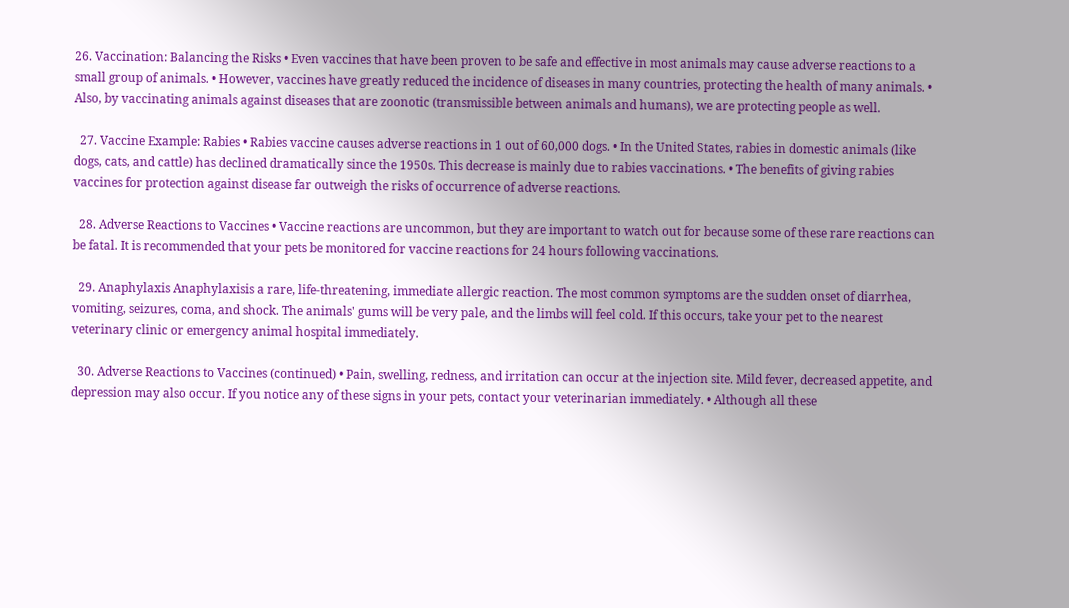26. Vaccination: Balancing the Risks • Even vaccines that have been proven to be safe and effective in most animals may cause adverse reactions to a small group of animals. • However, vaccines have greatly reduced the incidence of diseases in many countries, protecting the health of many animals. • Also, by vaccinating animals against diseases that are zoonotic (transmissible between animals and humans), we are protecting people as well.

  27. Vaccine Example: Rabies • Rabies vaccine causes adverse reactions in 1 out of 60,000 dogs. • In the United States, rabies in domestic animals (like dogs, cats, and cattle) has declined dramatically since the 1950s. This decrease is mainly due to rabies vaccinations. • The benefits of giving rabies vaccines for protection against disease far outweigh the risks of occurrence of adverse reactions.

  28. Adverse Reactions to Vaccines • Vaccine reactions are uncommon, but they are important to watch out for because some of these rare reactions can be fatal. It is recommended that your pets be monitored for vaccine reactions for 24 hours following vaccinations.

  29. Anaphylaxis Anaphylaxisis a rare, life-threatening, immediate allergic reaction. The most common symptoms are the sudden onset of diarrhea, vomiting, seizures, coma, and shock. The animals' gums will be very pale, and the limbs will feel cold. If this occurs, take your pet to the nearest veterinary clinic or emergency animal hospital immediately.

  30. Adverse Reactions to Vaccines (continued) • Pain, swelling, redness, and irritation can occur at the injection site. Mild fever, decreased appetite, and depression may also occur. If you notice any of these signs in your pets, contact your veterinarian immediately. • Although all these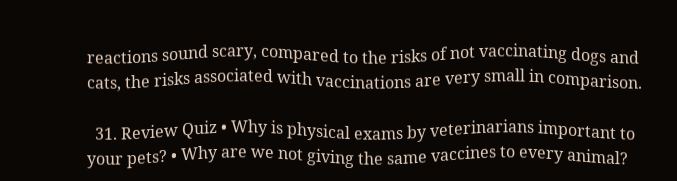reactions sound scary, compared to the risks of not vaccinating dogs and cats, the risks associated with vaccinations are very small in comparison.

  31. Review Quiz • Why is physical exams by veterinarians important to your pets? • Why are we not giving the same vaccines to every animal?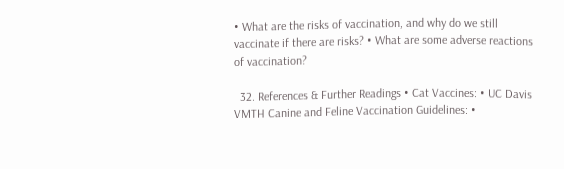• What are the risks of vaccination, and why do we still vaccinate if there are risks? • What are some adverse reactions of vaccination?

  32. References & Further Readings • Cat Vaccines: • UC Davis VMTH Canine and Feline Vaccination Guidelines: •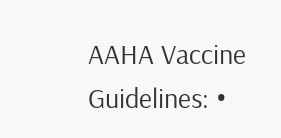AAHA Vaccine Guidelines: •